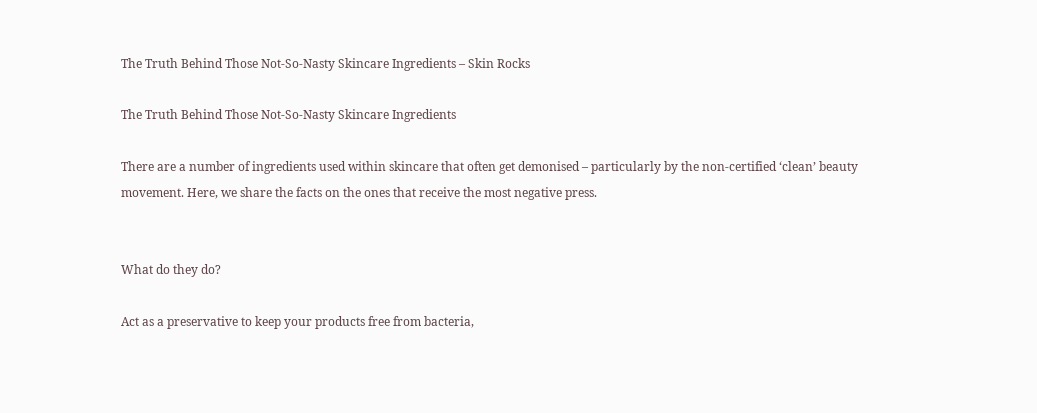The Truth Behind Those Not-So-Nasty Skincare Ingredients – Skin Rocks

The Truth Behind Those Not-So-Nasty Skincare Ingredients

There are a number of ingredients used within skincare that often get demonised – particularly by the non-certified ‘clean’ beauty movement. Here, we share the facts on the ones that receive the most negative press.


What do they do?

Act as a preservative to keep your products free from bacteria,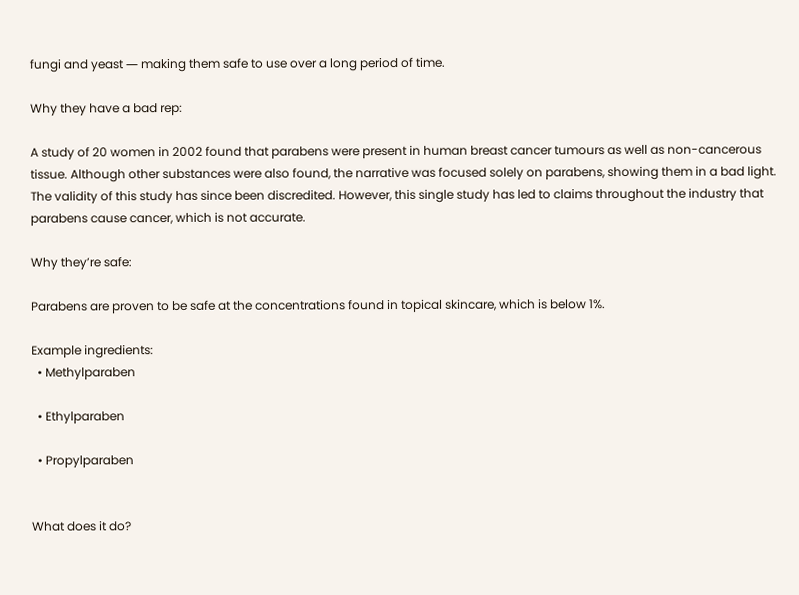fungi and yeast ― making them safe to use over a long period of time.

Why they have a bad rep:

A study of 20 women in 2002 found that parabens were present in human breast cancer tumours as well as non-cancerous tissue. Although other substances were also found, the narrative was focused solely on parabens, showing them in a bad light. The validity of this study has since been discredited. However, this single study has led to claims throughout the industry that parabens cause cancer, which is not accurate.

Why they’re safe:

Parabens are proven to be safe at the concentrations found in topical skincare, which is below 1%.

Example ingredients:
  • Methylparaben

  • Ethylparaben

  • Propylparaben


What does it do?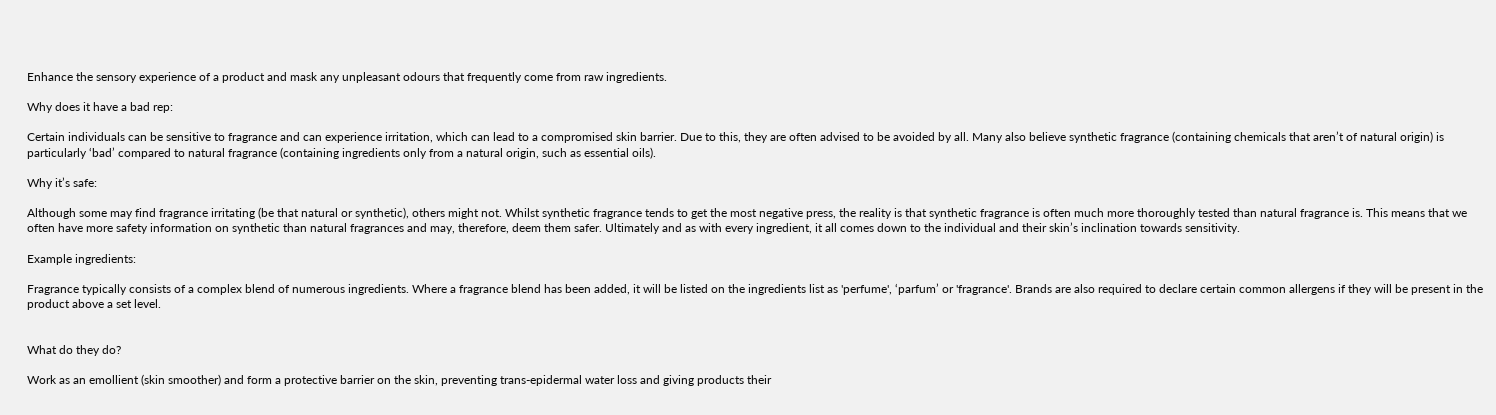Enhance the sensory experience of a product and mask any unpleasant odours that frequently come from raw ingredients.

Why does it have a bad rep:

Certain individuals can be sensitive to fragrance and can experience irritation, which can lead to a compromised skin barrier. Due to this, they are often advised to be avoided by all. Many also believe synthetic fragrance (containing chemicals that aren’t of natural origin) is particularly ‘bad’ compared to natural fragrance (containing ingredients only from a natural origin, such as essential oils).

Why it’s safe:

Although some may find fragrance irritating (be that natural or synthetic), others might not. Whilst synthetic fragrance tends to get the most negative press, the reality is that synthetic fragrance is often much more thoroughly tested than natural fragrance is. This means that we often have more safety information on synthetic than natural fragrances and may, therefore, deem them safer. Ultimately and as with every ingredient, it all comes down to the individual and their skin’s inclination towards sensitivity.

Example ingredients:

Fragrance typically consists of a complex blend of numerous ingredients. Where a fragrance blend has been added, it will be listed on the ingredients list as 'perfume', ‘parfum’ or 'fragrance'. Brands are also required to declare certain common allergens if they will be present in the product above a set level.


What do they do?

Work as an emollient (skin smoother) and form a protective barrier on the skin, preventing trans-epidermal water loss and giving products their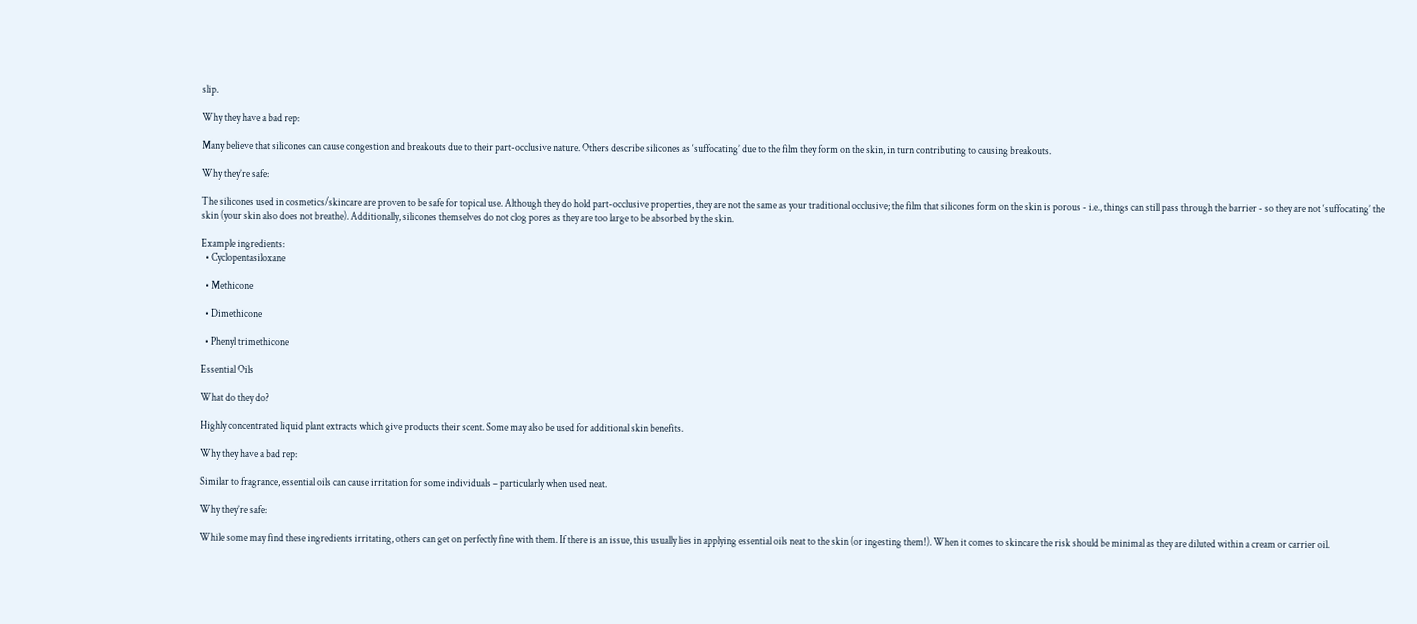slip.

Why they have a bad rep:

Many believe that silicones can cause congestion and breakouts due to their part-occlusive nature. Others describe silicones as ‘suffocating’ due to the film they form on the skin, in turn contributing to causing breakouts.

Why they’re safe:

The silicones used in cosmetics/skincare are proven to be safe for topical use. Although they do hold part-occlusive properties, they are not the same as your traditional occlusive; the film that silicones form on the skin is porous - i.e., things can still pass through the barrier - so they are not ‘suffocating’ the skin (your skin also does not breathe). Additionally, silicones themselves do not clog pores as they are too large to be absorbed by the skin.

Example ingredients:
  • Cyclopentasiloxane

  • Methicone

  • Dimethicone

  • Phenyl trimethicone

Essential Oils

What do they do?

Highly concentrated liquid plant extracts which give products their scent. Some may also be used for additional skin benefits.

Why they have a bad rep:

Similar to fragrance, essential oils can cause irritation for some individuals – particularly when used neat.

Why they’re safe:

While some may find these ingredients irritating, others can get on perfectly fine with them. If there is an issue, this usually lies in applying essential oils neat to the skin (or ingesting them!). When it comes to skincare the risk should be minimal as they are diluted within a cream or carrier oil.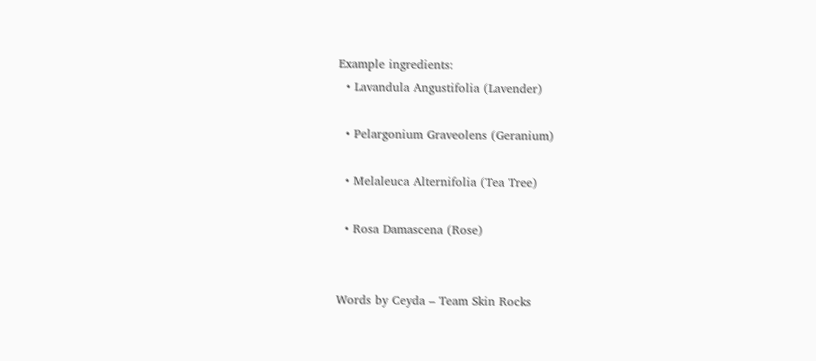Example ingredients:
  • Lavandula Angustifolia (Lavender)

  • Pelargonium Graveolens (Geranium)

  • Melaleuca Alternifolia (Tea Tree)

  • Rosa Damascena (Rose)


Words by Ceyda – Team Skin Rocks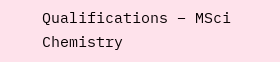Qualifications – MSci Chemistry